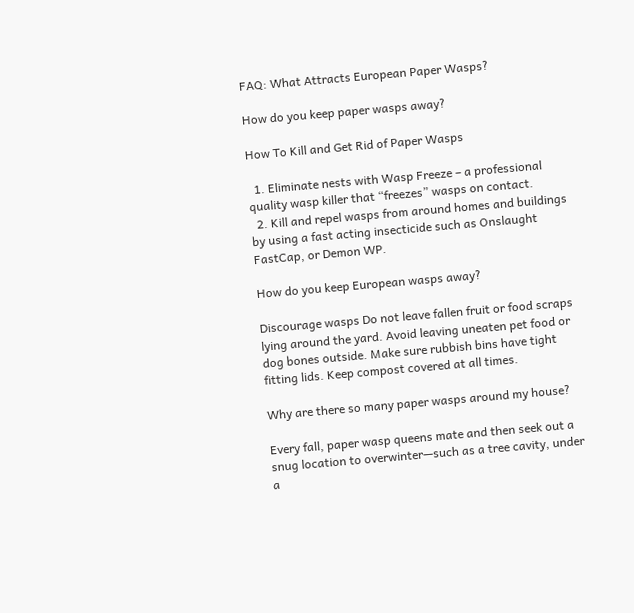FAQ: What Attracts European Paper Wasps?

How do you keep paper wasps away?

How To Kill and Get Rid of Paper Wasps

  1. Eliminate nests with Wasp Freeze – a professional quality wasp killer that “freezes” wasps on contact.
  2. Kill and repel wasps from around homes and buildings by using a fast acting insecticide such as Onslaught FastCap, or Demon WP.

How do you keep European wasps away?

Discourage wasps Do not leave fallen fruit or food scraps lying around the yard. Avoid leaving uneaten pet food or dog bones outside. Make sure rubbish bins have tight fitting lids. Keep compost covered at all times.

Why are there so many paper wasps around my house?

Every fall, paper wasp queens mate and then seek out a snug location to overwinter—such as a tree cavity, under a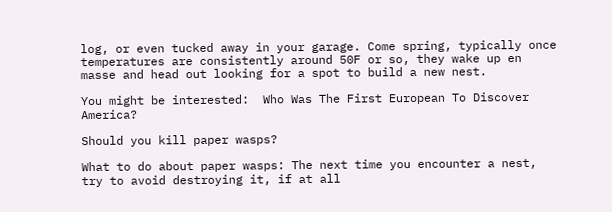log, or even tucked away in your garage. Come spring, typically once temperatures are consistently around 50F or so, they wake up en masse and head out looking for a spot to build a new nest.

You might be interested:  Who Was The First European To Discover America?

Should you kill paper wasps?

What to do about paper wasps: The next time you encounter a nest, try to avoid destroying it, if at all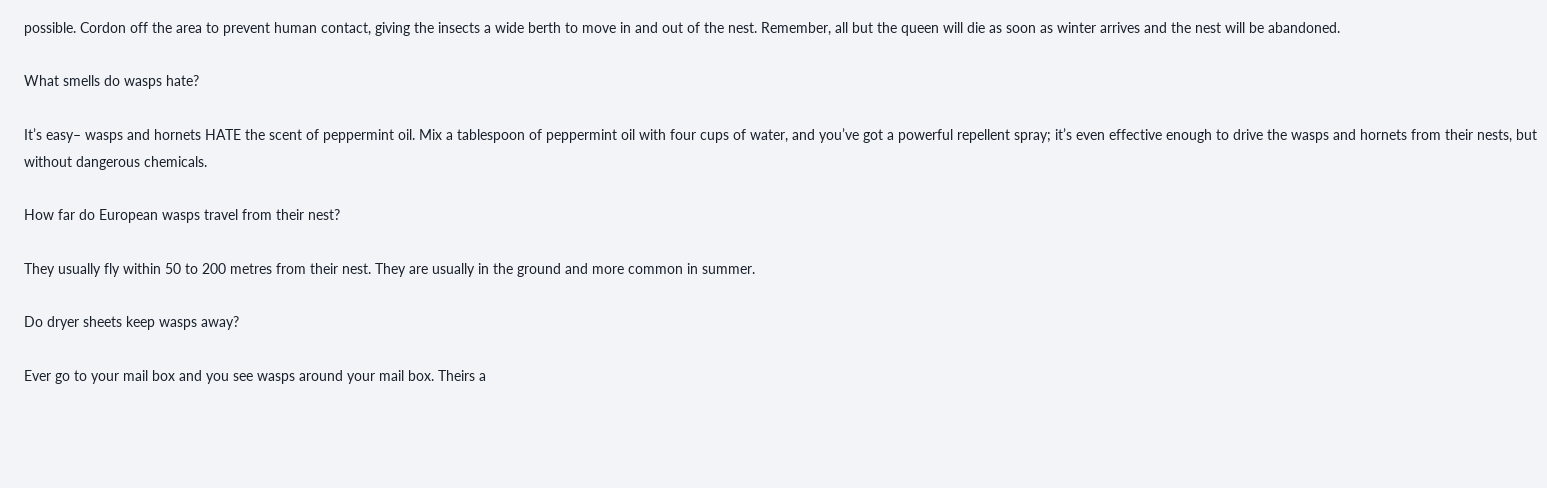possible. Cordon off the area to prevent human contact, giving the insects a wide berth to move in and out of the nest. Remember, all but the queen will die as soon as winter arrives and the nest will be abandoned.

What smells do wasps hate?

It’s easy– wasps and hornets HATE the scent of peppermint oil. Mix a tablespoon of peppermint oil with four cups of water, and you’ve got a powerful repellent spray; it’s even effective enough to drive the wasps and hornets from their nests, but without dangerous chemicals.

How far do European wasps travel from their nest?

They usually fly within 50 to 200 metres from their nest. They are usually in the ground and more common in summer.

Do dryer sheets keep wasps away?

Ever go to your mail box and you see wasps around your mail box. Theirs a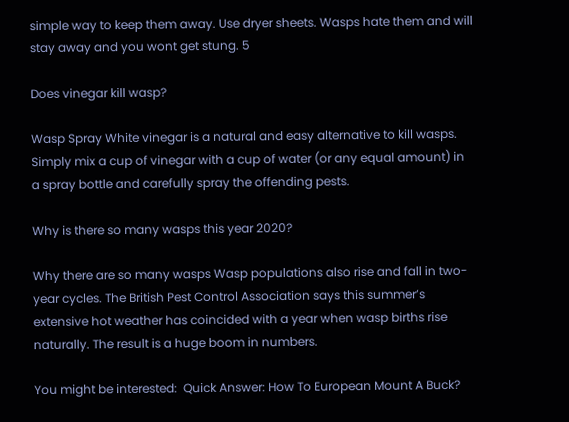simple way to keep them away. Use dryer sheets. Wasps hate them and will stay away and you wont get stung. 5

Does vinegar kill wasp?

Wasp Spray White vinegar is a natural and easy alternative to kill wasps. Simply mix a cup of vinegar with a cup of water (or any equal amount) in a spray bottle and carefully spray the offending pests.

Why is there so many wasps this year 2020?

Why there are so many wasps Wasp populations also rise and fall in two- year cycles. The British Pest Control Association says this summer’s extensive hot weather has coincided with a year when wasp births rise naturally. The result is a huge boom in numbers.

You might be interested:  Quick Answer: How To European Mount A Buck?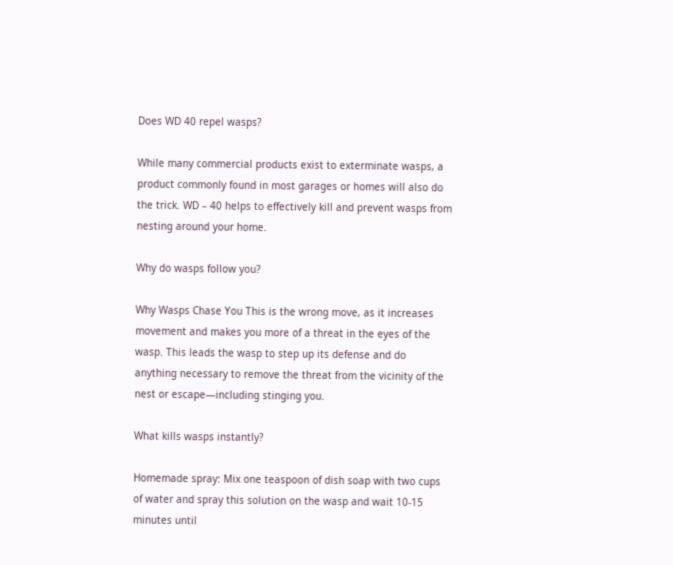Does WD 40 repel wasps?

While many commercial products exist to exterminate wasps, a product commonly found in most garages or homes will also do the trick. WD – 40 helps to effectively kill and prevent wasps from nesting around your home.

Why do wasps follow you?

Why Wasps Chase You This is the wrong move, as it increases movement and makes you more of a threat in the eyes of the wasp. This leads the wasp to step up its defense and do anything necessary to remove the threat from the vicinity of the nest or escape—including stinging you.

What kills wasps instantly?

Homemade spray: Mix one teaspoon of dish soap with two cups of water and spray this solution on the wasp and wait 10-15 minutes until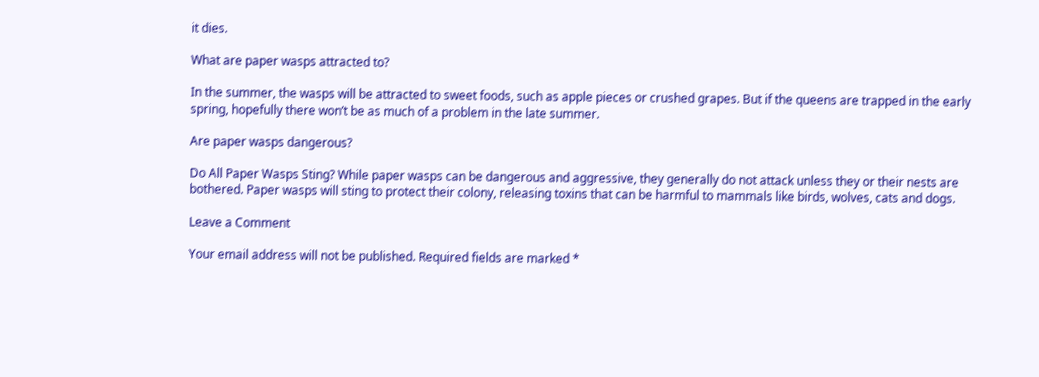it dies.

What are paper wasps attracted to?

In the summer, the wasps will be attracted to sweet foods, such as apple pieces or crushed grapes. But if the queens are trapped in the early spring, hopefully there won’t be as much of a problem in the late summer.

Are paper wasps dangerous?

Do All Paper Wasps Sting? While paper wasps can be dangerous and aggressive, they generally do not attack unless they or their nests are bothered. Paper wasps will sting to protect their colony, releasing toxins that can be harmful to mammals like birds, wolves, cats and dogs.

Leave a Comment

Your email address will not be published. Required fields are marked *